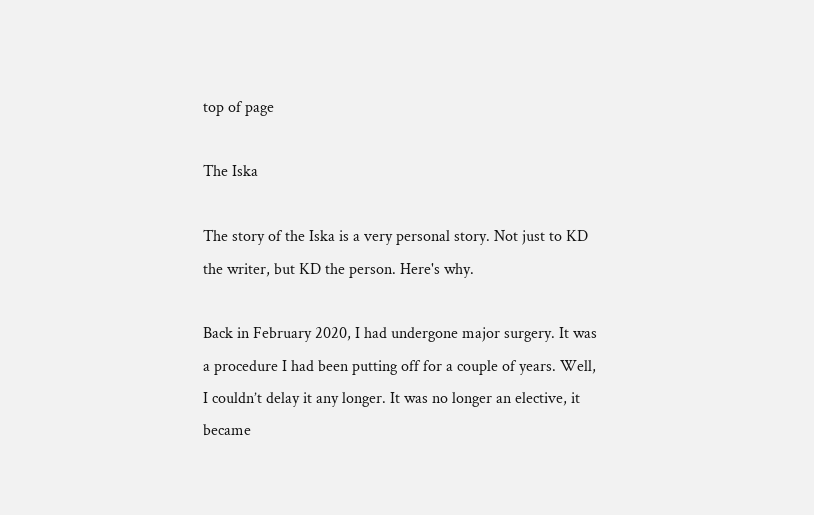top of page

The Iska

The story of the Iska is a very personal story. Not just to KD the writer, but KD the person. Here's why.

Back in February 2020, I had undergone major surgery. It was a procedure I had been putting off for a couple of years. Well, I couldn’t delay it any longer. It was no longer an elective, it became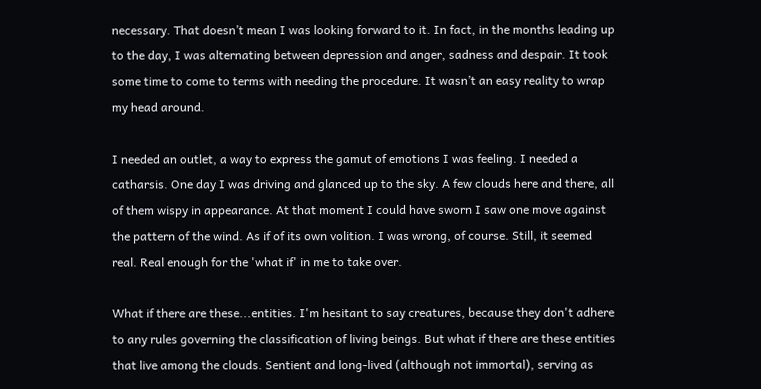necessary. That doesn’t mean I was looking forward to it. In fact, in the months leading up to the day, I was alternating between depression and anger, sadness and despair. It took some time to come to terms with needing the procedure. It wasn’t an easy reality to wrap my head around.

I needed an outlet, a way to express the gamut of emotions I was feeling. I needed a catharsis. One day I was driving and glanced up to the sky. A few clouds here and there, all of them wispy in appearance. At that moment I could have sworn I saw one move against the pattern of the wind. As if of its own volition. I was wrong, of course. Still, it seemed real. Real enough for the 'what if' in me to take over.

What if there are these...entities. I'm hesitant to say creatures, because they don't adhere to any rules governing the classification of living beings. But what if there are these entities that live among the clouds. Sentient and long-lived (although not immortal), serving as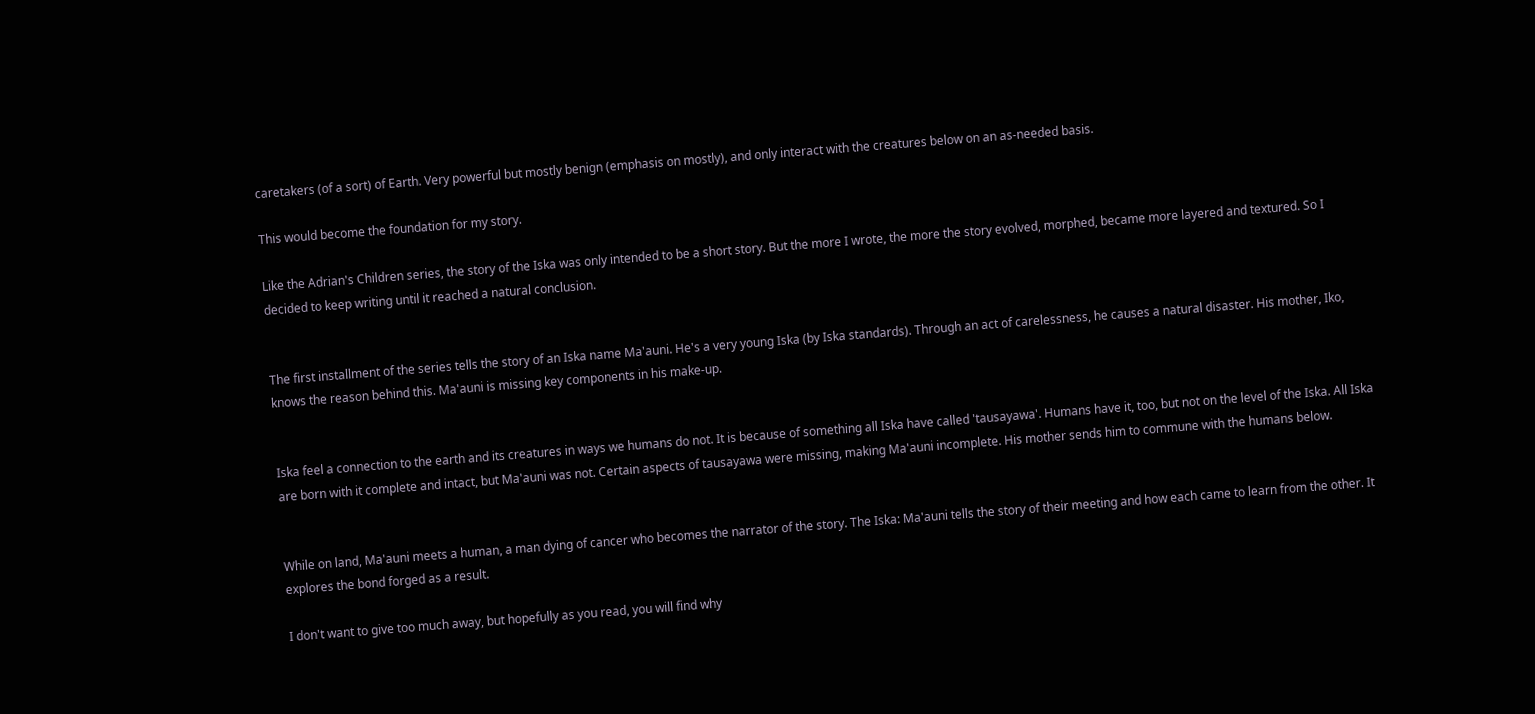caretakers (of a sort) of Earth. Very powerful but mostly benign (emphasis on mostly), and only interact with the creatures below on an as-needed basis.

This would become the foundation for my story.

Like the Adrian's Children series, the story of the Iska was only intended to be a short story. But the more I wrote, the more the story evolved, morphed, became more layered and textured. So I decided to keep writing until it reached a natural conclusion.


The first installment of the series tells the story of an Iska name Ma'auni. He's a very young Iska (by Iska standards). Through an act of carelessness, he causes a natural disaster. His mother, Iko, knows the reason behind this. Ma'auni is missing key components in his make-up.


Iska feel a connection to the earth and its creatures in ways we humans do not. It is because of something all Iska have called 'tausayawa'. Humans have it, too, but not on the level of the Iska. All Iska are born with it complete and intact, but Ma'auni was not. Certain aspects of tausayawa were missing, making Ma'auni incomplete. His mother sends him to commune with the humans below.


While on land, Ma'auni meets a human, a man dying of cancer who becomes the narrator of the story. The Iska: Ma'auni tells the story of their meeting and how each came to learn from the other. It explores the bond forged as a result.

I don't want to give too much away, but hopefully as you read, you will find why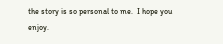the story is so personal to me.  I hope you enjoy.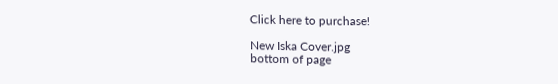Click here to purchase!

New Iska Cover.jpg
bottom of page